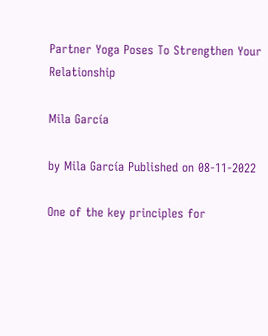Partner Yoga Poses To Strengthen Your Relationship

Mila García

by Mila García Published on 08-11-2022

One of the key principles for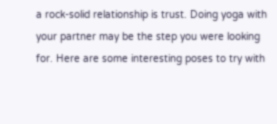a rock-solid relationship is trust. Doing yoga with your partner may be the step you were looking for. Here are some interesting poses to try with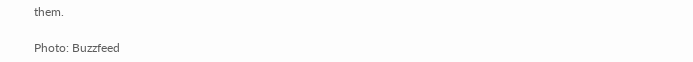them.

Photo: Buzzfeed